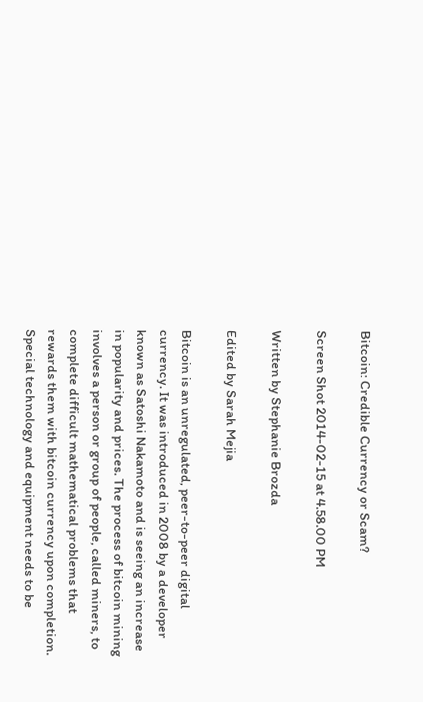Bitcoin: Credible Currency or Scam?

Screen Shot 2014-02-15 at 4.58.00 PM

Written by Stephanie Brozda

Edited by Sarah Mejia

Bitcoin is an unregulated, peer-to-peer digital currency. It was introduced in 2008 by a developer known as Satoshi Nakamoto and is seeing an increase in popularity and prices. The process of bitcoin mining involves a person or group of people, called miners, to complete difficult mathematical problems that rewards them with bitcoin currency upon completion. Special technology and equipment needs to be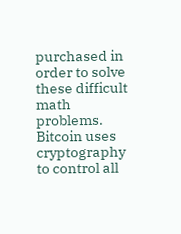purchased in order to solve these difficult math problems. Bitcoin uses cryptography to control all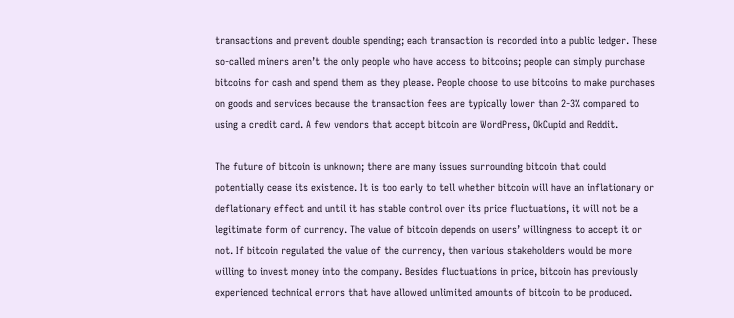transactions and prevent double spending; each transaction is recorded into a public ledger. These so-called miners aren’t the only people who have access to bitcoins; people can simply purchase bitcoins for cash and spend them as they please. People choose to use bitcoins to make purchases on goods and services because the transaction fees are typically lower than 2-3% compared to using a credit card. A few vendors that accept bitcoin are WordPress, OkCupid and Reddit.

The future of bitcoin is unknown; there are many issues surrounding bitcoin that could potentially cease its existence. It is too early to tell whether bitcoin will have an inflationary or deflationary effect and until it has stable control over its price fluctuations, it will not be a legitimate form of currency. The value of bitcoin depends on users’ willingness to accept it or not. If bitcoin regulated the value of the currency, then various stakeholders would be more willing to invest money into the company. Besides fluctuations in price, bitcoin has previously experienced technical errors that have allowed unlimited amounts of bitcoin to be produced.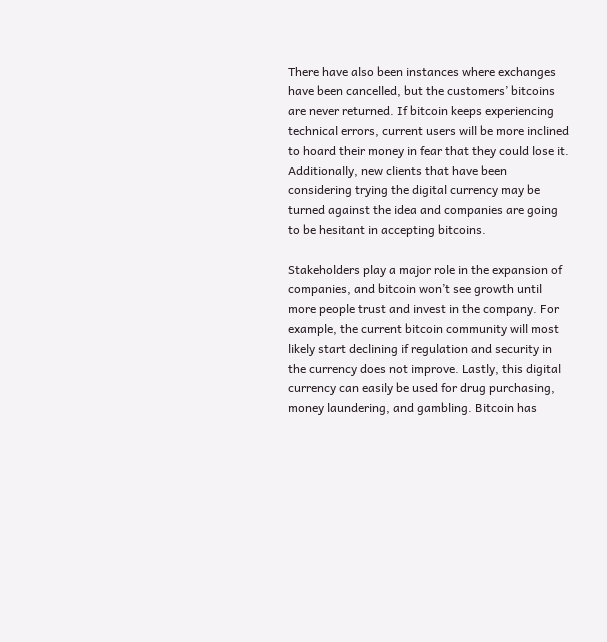There have also been instances where exchanges have been cancelled, but the customers’ bitcoins are never returned. If bitcoin keeps experiencing technical errors, current users will be more inclined to hoard their money in fear that they could lose it. Additionally, new clients that have been considering trying the digital currency may be turned against the idea and companies are going to be hesitant in accepting bitcoins.

Stakeholders play a major role in the expansion of companies, and bitcoin won’t see growth until more people trust and invest in the company. For example, the current bitcoin community will most likely start declining if regulation and security in the currency does not improve. Lastly, this digital currency can easily be used for drug purchasing, money laundering, and gambling. Bitcoin has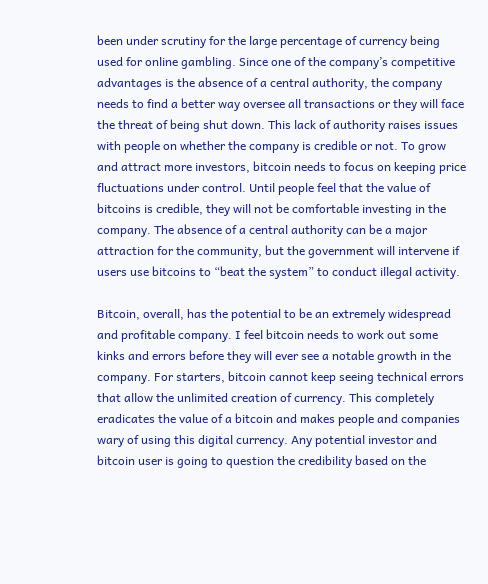been under scrutiny for the large percentage of currency being used for online gambling. Since one of the company’s competitive advantages is the absence of a central authority, the company needs to find a better way oversee all transactions or they will face the threat of being shut down. This lack of authority raises issues with people on whether the company is credible or not. To grow and attract more investors, bitcoin needs to focus on keeping price fluctuations under control. Until people feel that the value of bitcoins is credible, they will not be comfortable investing in the company. The absence of a central authority can be a major attraction for the community, but the government will intervene if users use bitcoins to “beat the system” to conduct illegal activity.

Bitcoin, overall, has the potential to be an extremely widespread and profitable company. I feel bitcoin needs to work out some kinks and errors before they will ever see a notable growth in the company. For starters, bitcoin cannot keep seeing technical errors that allow the unlimited creation of currency. This completely eradicates the value of a bitcoin and makes people and companies wary of using this digital currency. Any potential investor and bitcoin user is going to question the credibility based on the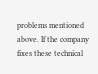problems mentioned above. If the company fixes these technical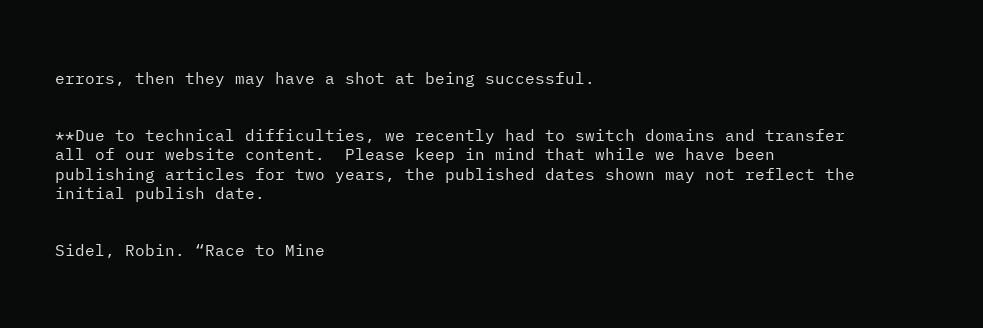errors, then they may have a shot at being successful.


**Due to technical difficulties, we recently had to switch domains and transfer all of our website content.  Please keep in mind that while we have been publishing articles for two years, the published dates shown may not reflect the initial publish date.


Sidel, Robin. “Race to Mine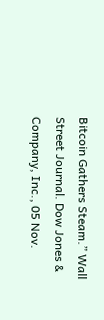Bitcoin Gathers Steam.” Wall Street Journal. Dow Jones & Company, Inc., 05 Nov.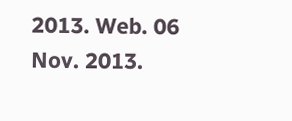2013. Web. 06 Nov. 2013.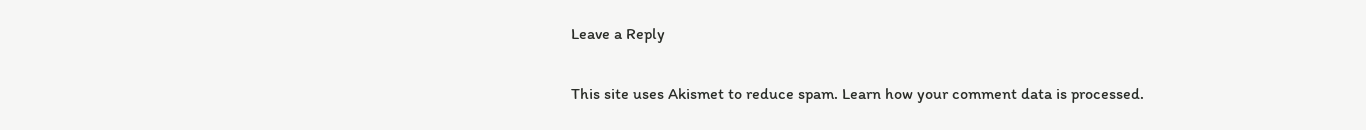Leave a Reply

This site uses Akismet to reduce spam. Learn how your comment data is processed.